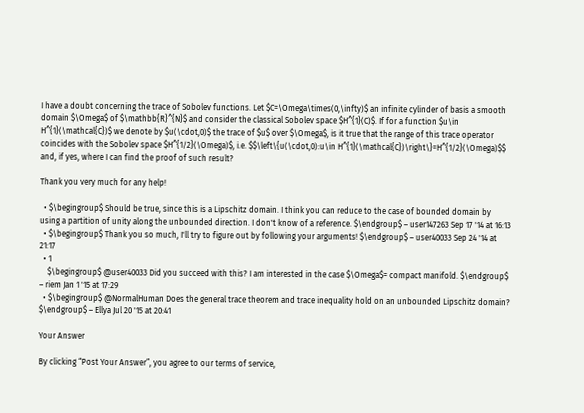I have a doubt concerning the trace of Sobolev functions. Let $C=\Omega\times(0,\infty)$ an infinite cylinder of basis a smooth domain $\Omega$ of $\mathbb{R}^{N}$ and consider the classical Sobolev space $H^{1}(C)$. If for a function $u\in H^{1}(\mathcal{C})$ we denote by $u(\cdot,0)$ the trace of $u$ over $\Omega$, is it true that the range of this trace operator coincides with the Sobolev space $H^{1/2}(\Omega)$, i.e. $$\left\{u(\cdot,0):u\in H^{1}(\mathcal{C})\right\}=H^{1/2}(\Omega)$$ and, if yes, where I can find the proof of such result?

Thank you very much for any help!

  • $\begingroup$ Should be true, since this is a Lipschitz domain. I think you can reduce to the case of bounded domain by using a partition of unity along the unbounded direction. I don't know of a reference. $\endgroup$ – user147263 Sep 17 '14 at 16:13
  • $\begingroup$ Thank you so much, I'll try to figure out by following your arguments! $\endgroup$ – user40033 Sep 24 '14 at 21:17
  • 1
    $\begingroup$ @user40033 Did you succeed with this? I am interested in the case $\Omega$= compact manifold. $\endgroup$ – riem Jan 1 '15 at 17:29
  • $\begingroup$ @NormalHuman Does the general trace theorem and trace inequality hold on an unbounded Lipschitz domain? $\endgroup$ – Ellya Jul 20 '15 at 20:41

Your Answer

By clicking “Post Your Answer”, you agree to our terms of service,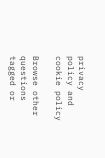privacy policy and cookie policy

Browse other questions tagged or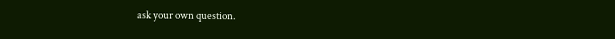ask your own question.